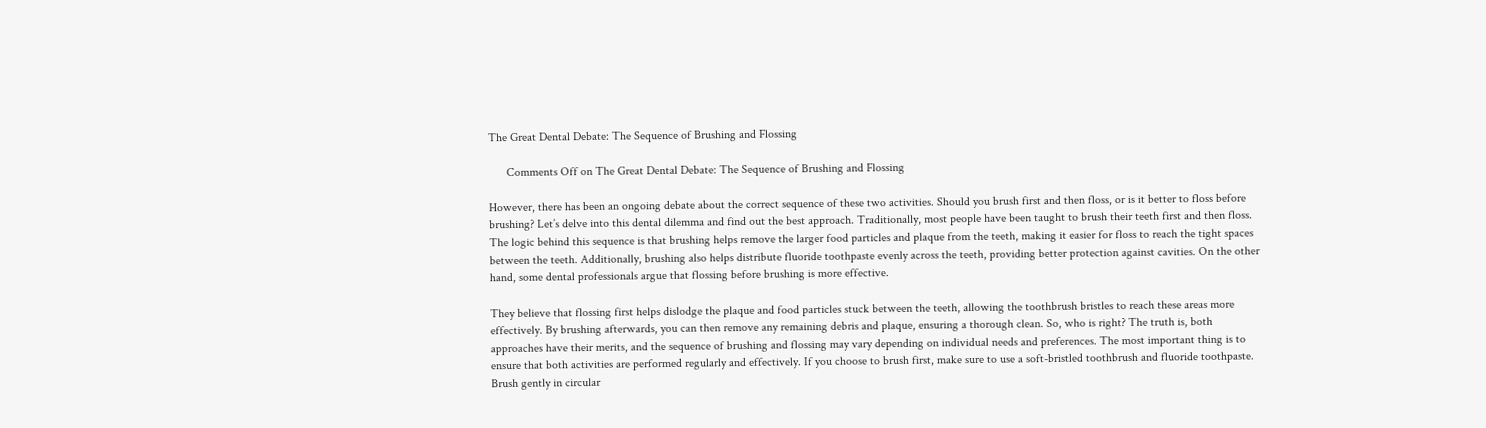The Great Dental Debate: The Sequence of Brushing and Flossing

      Comments Off on The Great Dental Debate: The Sequence of Brushing and Flossing

However, there has been an ongoing debate about the correct sequence of these two activities. Should you brush first and then floss, or is it better to floss before brushing? Let’s delve into this dental dilemma and find out the best approach. Traditionally, most people have been taught to brush their teeth first and then floss. The logic behind this sequence is that brushing helps remove the larger food particles and plaque from the teeth, making it easier for floss to reach the tight spaces between the teeth. Additionally, brushing also helps distribute fluoride toothpaste evenly across the teeth, providing better protection against cavities. On the other hand, some dental professionals argue that flossing before brushing is more effective.

They believe that flossing first helps dislodge the plaque and food particles stuck between the teeth, allowing the toothbrush bristles to reach these areas more effectively. By brushing afterwards, you can then remove any remaining debris and plaque, ensuring a thorough clean. So, who is right? The truth is, both approaches have their merits, and the sequence of brushing and flossing may vary depending on individual needs and preferences. The most important thing is to ensure that both activities are performed regularly and effectively. If you choose to brush first, make sure to use a soft-bristled toothbrush and fluoride toothpaste. Brush gently in circular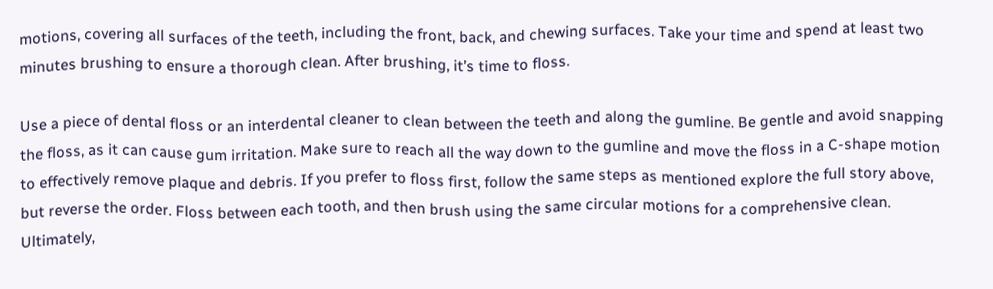motions, covering all surfaces of the teeth, including the front, back, and chewing surfaces. Take your time and spend at least two minutes brushing to ensure a thorough clean. After brushing, it’s time to floss.

Use a piece of dental floss or an interdental cleaner to clean between the teeth and along the gumline. Be gentle and avoid snapping the floss, as it can cause gum irritation. Make sure to reach all the way down to the gumline and move the floss in a C-shape motion to effectively remove plaque and debris. If you prefer to floss first, follow the same steps as mentioned explore the full story above, but reverse the order. Floss between each tooth, and then brush using the same circular motions for a comprehensive clean. Ultimately,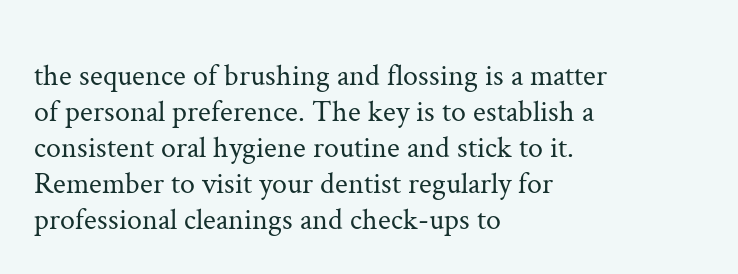the sequence of brushing and flossing is a matter of personal preference. The key is to establish a consistent oral hygiene routine and stick to it. Remember to visit your dentist regularly for professional cleanings and check-ups to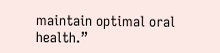maintain optimal oral health.”